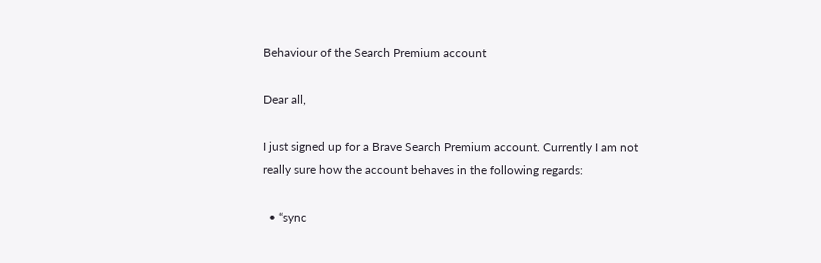Behaviour of the Search Premium account

Dear all,

I just signed up for a Brave Search Premium account. Currently I am not really sure how the account behaves in the following regards:

  • “sync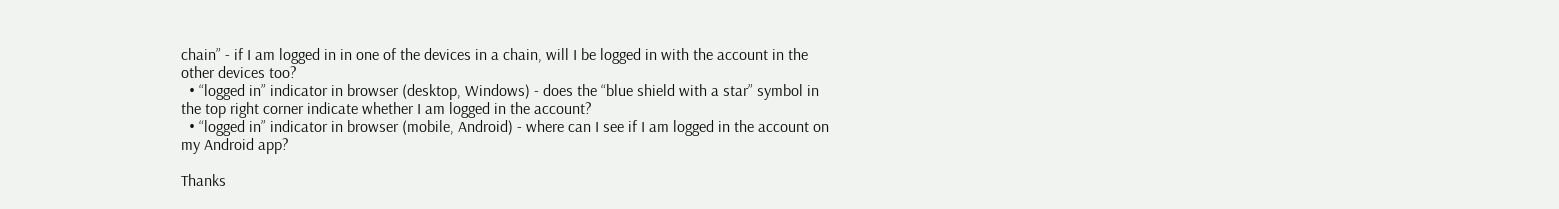chain” - if I am logged in in one of the devices in a chain, will I be logged in with the account in the other devices too?
  • “logged in” indicator in browser (desktop, Windows) - does the “blue shield with a star” symbol in the top right corner indicate whether I am logged in the account?
  • “logged in” indicator in browser (mobile, Android) - where can I see if I am logged in the account on my Android app?

Thanks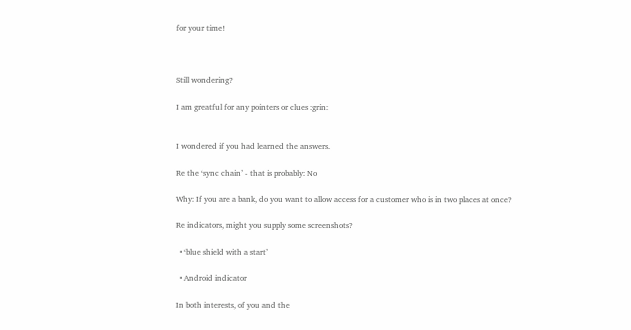for your time!



Still wondering?

I am greatful for any pointers or clues :grin:


I wondered if you had learned the answers.

Re the ‘sync chain’ - that is probably: No

Why: If you are a bank, do you want to allow access for a customer who is in two places at once?

Re indicators, might you supply some screenshots?

  • ‘blue shield with a start’

  • Android indicator

In both interests, of you and the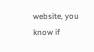website, you know if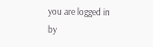you are logged in by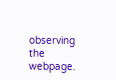observing the webpage.